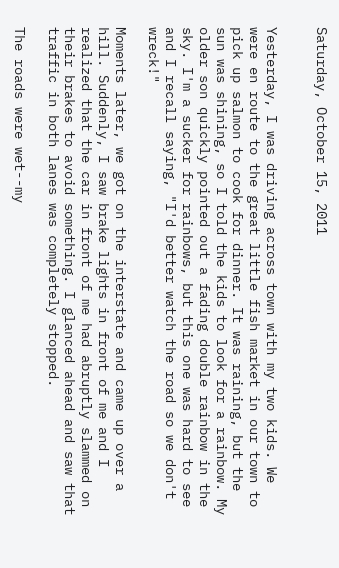Saturday, October 15, 2011


Yesterday, I was driving across town with my two kids. We were en route to the great little fish market in our town to pick up salmon to cook for dinner. It was raining, but the sun was shining, so I told the kids to look for a rainbow. My older son quickly pointed out a fading double rainbow in the sky. I'm a sucker for rainbows, but this one was hard to see and I recall saying, "I'd better watch the road so we don't wreck!"

Moments later, we got on the interstate and came up over a hill. Suddenly, I saw brake lights in front of me and I realized that the car in front of me had abruptly slammed on their brakes to avoid something. I glanced ahead and saw that traffic in both lanes was completely stopped.

The roads were wet--my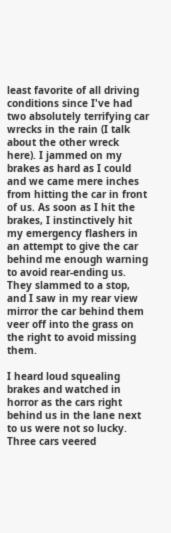least favorite of all driving conditions since I've had two absolutely terrifying car wrecks in the rain (I talk about the other wreck here). I jammed on my brakes as hard as I could and we came mere inches from hitting the car in front of us. As soon as I hit the brakes, I instinctively hit my emergency flashers in an attempt to give the car behind me enough warning to avoid rear-ending us. They slammed to a stop, and I saw in my rear view mirror the car behind them veer off into the grass on the right to avoid missing them.

I heard loud squealing brakes and watched in horror as the cars right behind us in the lane next to us were not so lucky. Three cars veered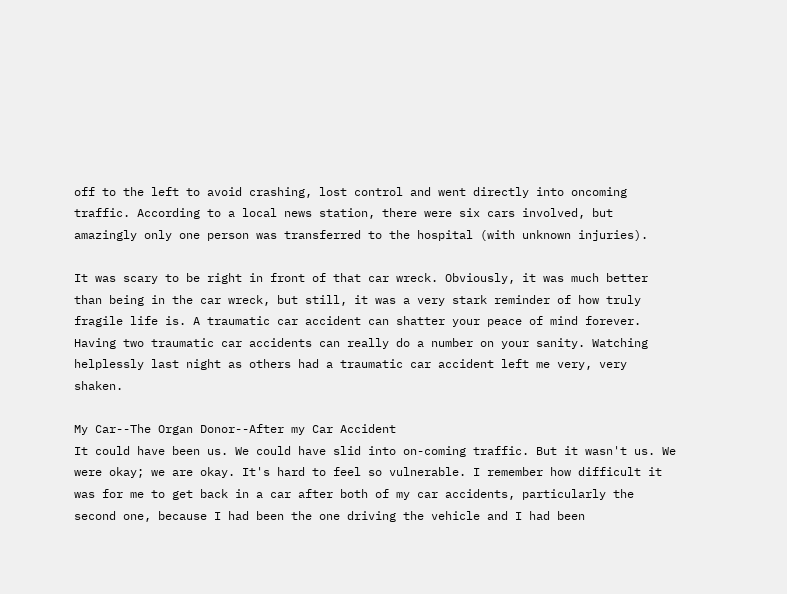off to the left to avoid crashing, lost control and went directly into oncoming traffic. According to a local news station, there were six cars involved, but amazingly only one person was transferred to the hospital (with unknown injuries).

It was scary to be right in front of that car wreck. Obviously, it was much better than being in the car wreck, but still, it was a very stark reminder of how truly fragile life is. A traumatic car accident can shatter your peace of mind forever. Having two traumatic car accidents can really do a number on your sanity. Watching helplessly last night as others had a traumatic car accident left me very, very shaken.

My Car--The Organ Donor--After my Car Accident
It could have been us. We could have slid into on-coming traffic. But it wasn't us. We were okay; we are okay. It's hard to feel so vulnerable. I remember how difficult it was for me to get back in a car after both of my car accidents, particularly the second one, because I had been the one driving the vehicle and I had been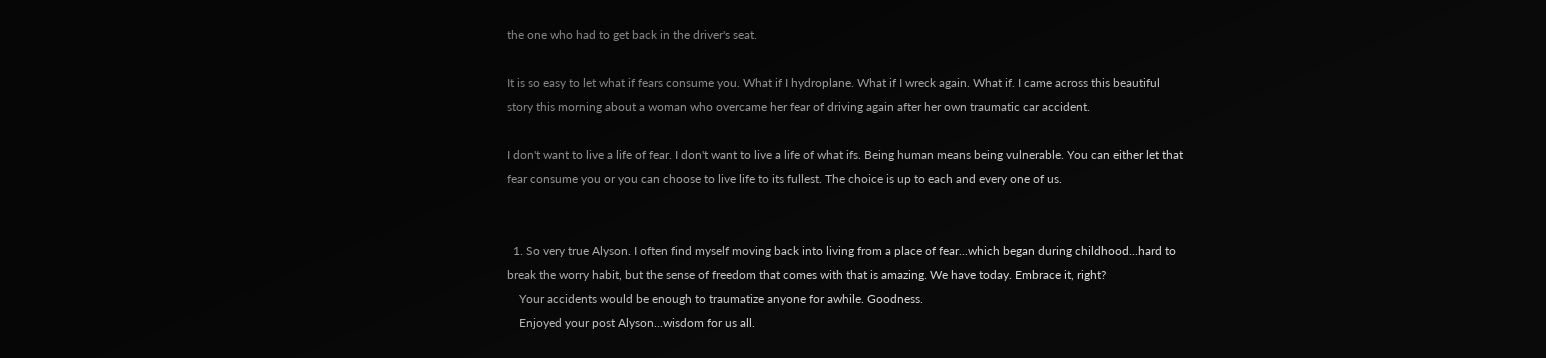the one who had to get back in the driver's seat.

It is so easy to let what if fears consume you. What if I hydroplane. What if I wreck again. What if. I came across this beautiful story this morning about a woman who overcame her fear of driving again after her own traumatic car accident.

I don't want to live a life of fear. I don't want to live a life of what ifs. Being human means being vulnerable. You can either let that fear consume you or you can choose to live life to its fullest. The choice is up to each and every one of us.


  1. So very true Alyson. I often find myself moving back into living from a place of fear...which began during childhood...hard to break the worry habit, but the sense of freedom that comes with that is amazing. We have today. Embrace it, right?
    Your accidents would be enough to traumatize anyone for awhile. Goodness.
    Enjoyed your post Alyson...wisdom for us all.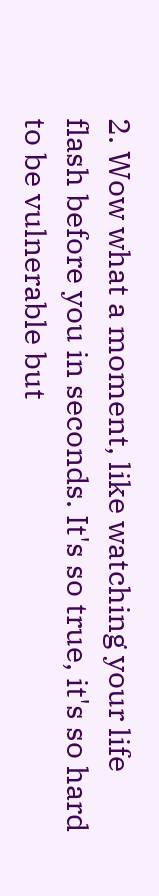2. Wow what a moment, like watching your life flash before you in seconds. It's so true, it's so hard to be vulnerable but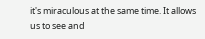it's miraculous at the same time. It allows us to see and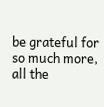be grateful for so much more, all the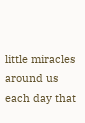little miracles around us each day that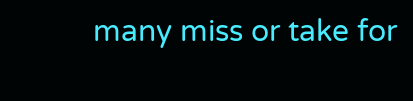many miss or take for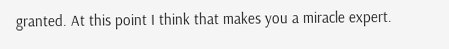granted. At this point I think that makes you a miracle expert.